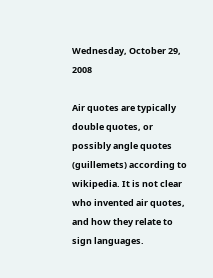Wednesday, October 29, 2008

Air quotes are typically double quotes, or possibly angle quotes (guillemets) according to wikipedia. It is not clear who invented air quotes, and how they relate to sign languages.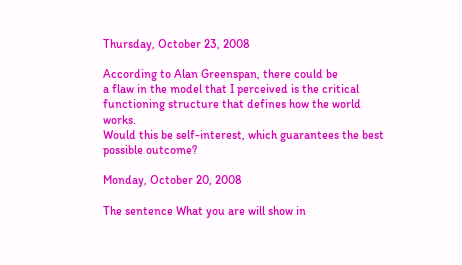Thursday, October 23, 2008

According to Alan Greenspan, there could be
a flaw in the model that I perceived is the critical functioning structure that defines how the world works.
Would this be self-interest, which guarantees the best possible outcome?

Monday, October 20, 2008

The sentence What you are will show in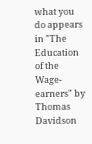what you do appears in "The Education of the Wage-earners" by Thomas Davidson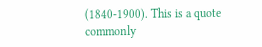(1840-1900). This is a quote commonly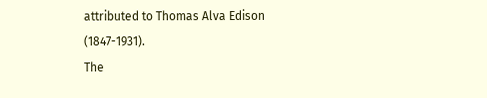attributed to Thomas Alva Edison (1847-1931).
The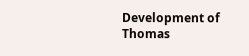Development of Thomas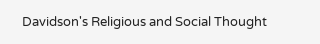Davidson's Religious and Social Thought